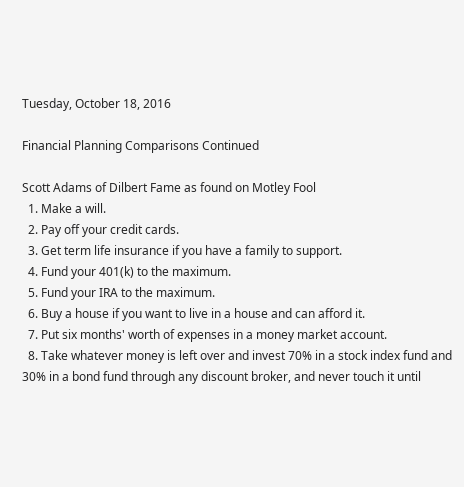Tuesday, October 18, 2016

Financial Planning Comparisons Continued

Scott Adams of Dilbert Fame as found on Motley Fool
  1. Make a will.
  2. Pay off your credit cards.
  3. Get term life insurance if you have a family to support.
  4. Fund your 401(k) to the maximum.
  5. Fund your IRA to the maximum.
  6. Buy a house if you want to live in a house and can afford it.
  7. Put six months' worth of expenses in a money market account.
  8. Take whatever money is left over and invest 70% in a stock index fund and 30% in a bond fund through any discount broker, and never touch it until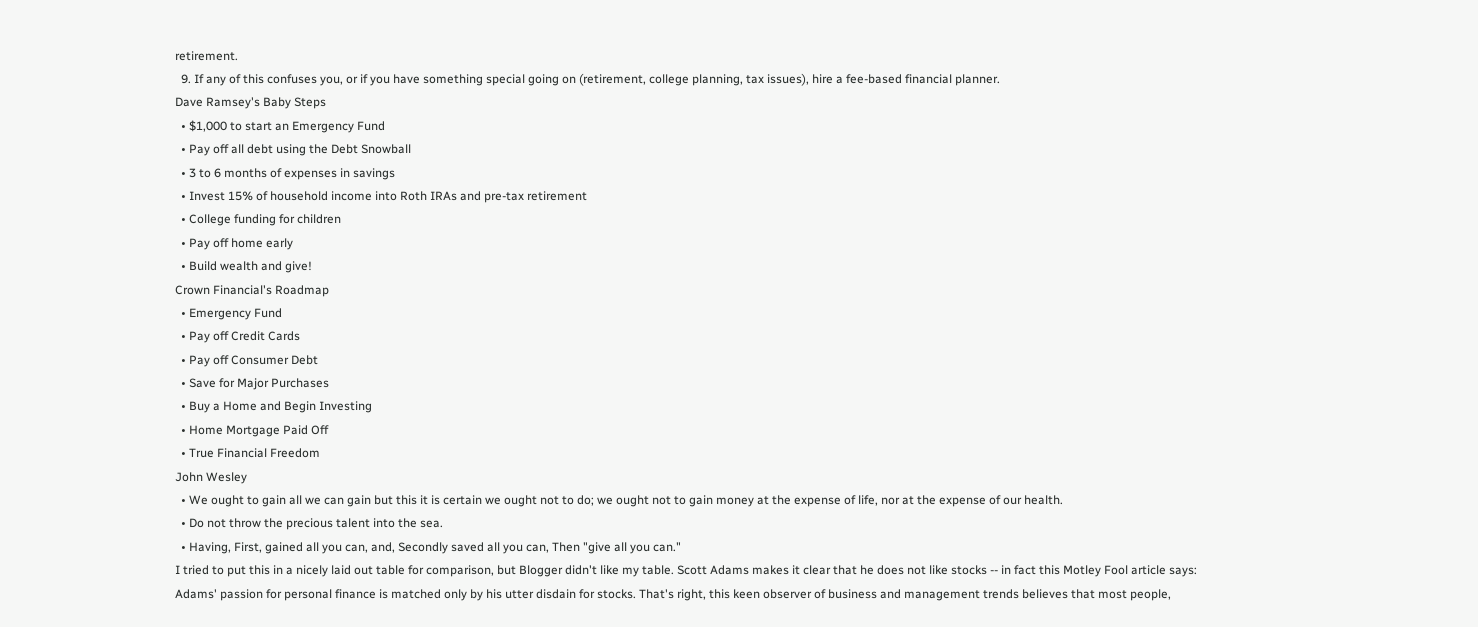retirement.
  9. If any of this confuses you, or if you have something special going on (retirement, college planning, tax issues), hire a fee-based financial planner.
Dave Ramsey's Baby Steps
  • $1,000 to start an Emergency Fund
  • Pay off all debt using the Debt Snowball
  • 3 to 6 months of expenses in savings
  • Invest 15% of household income into Roth IRAs and pre-tax retirement
  • College funding for children
  • Pay off home early
  • Build wealth and give!
Crown Financial's Roadmap
  • Emergency Fund
  • Pay off Credit Cards
  • Pay off Consumer Debt
  • Save for Major Purchases
  • Buy a Home and Begin Investing
  • Home Mortgage Paid Off
  • True Financial Freedom
John Wesley
  • We ought to gain all we can gain but this it is certain we ought not to do; we ought not to gain money at the expense of life, nor at the expense of our health.
  • Do not throw the precious talent into the sea.
  • Having, First, gained all you can, and, Secondly saved all you can, Then "give all you can."
I tried to put this in a nicely laid out table for comparison, but Blogger didn't like my table. Scott Adams makes it clear that he does not like stocks -- in fact this Motley Fool article says:
Adams' passion for personal finance is matched only by his utter disdain for stocks. That's right, this keen observer of business and management trends believes that most people,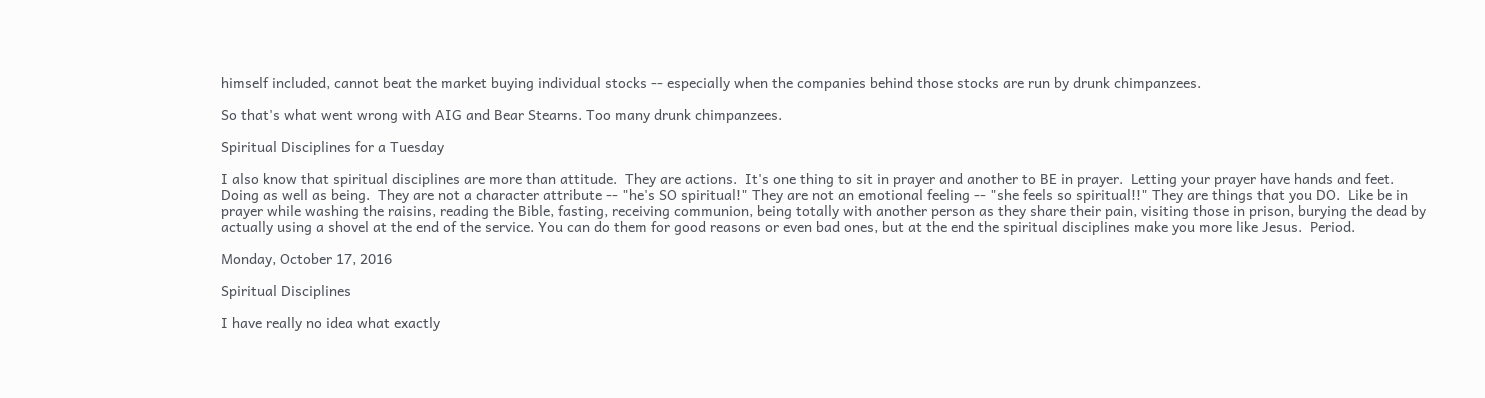himself included, cannot beat the market buying individual stocks -- especially when the companies behind those stocks are run by drunk chimpanzees.

So that's what went wrong with AIG and Bear Stearns. Too many drunk chimpanzees.

Spiritual Disciplines for a Tuesday

I also know that spiritual disciplines are more than attitude.  They are actions.  It's one thing to sit in prayer and another to BE in prayer.  Letting your prayer have hands and feet.  Doing as well as being.  They are not a character attribute -- "he's SO spiritual!" They are not an emotional feeling -- "she feels so spiritual!!" They are things that you DO.  Like be in prayer while washing the raisins, reading the Bible, fasting, receiving communion, being totally with another person as they share their pain, visiting those in prison, burying the dead by actually using a shovel at the end of the service. You can do them for good reasons or even bad ones, but at the end the spiritual disciplines make you more like Jesus.  Period.

Monday, October 17, 2016

Spiritual Disciplines

I have really no idea what exactly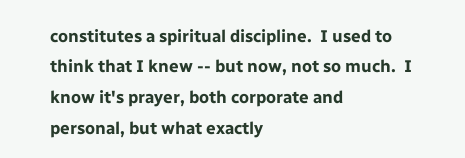constitutes a spiritual discipline.  I used to think that I knew -- but now, not so much.  I know it's prayer, both corporate and personal, but what exactly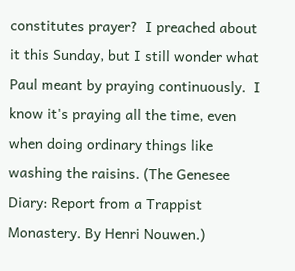constitutes prayer?  I preached about it this Sunday, but I still wonder what Paul meant by praying continuously.  I know it's praying all the time, even when doing ordinary things like washing the raisins. (The Genesee Diary: Report from a Trappist Monastery. By Henri Nouwen.)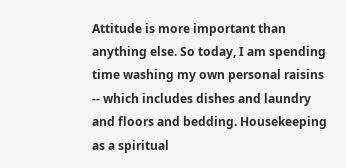Attitude is more important than anything else. So today, I am spending time washing my own personal raisins -- which includes dishes and laundry and floors and bedding. Housekeeping as a spiritual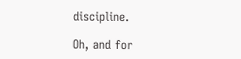discipline.

Oh, and for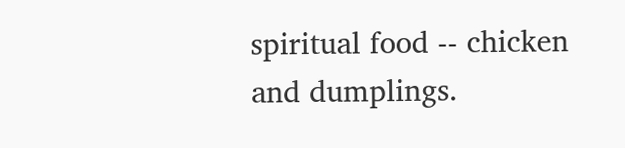spiritual food -- chicken and dumplings.